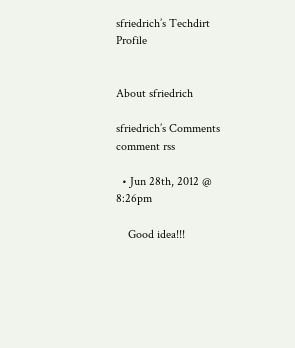sfriedrich’s Techdirt Profile


About sfriedrich

sfriedrich’s Comments comment rss

  • Jun 28th, 2012 @ 8:26pm

    Good idea!!!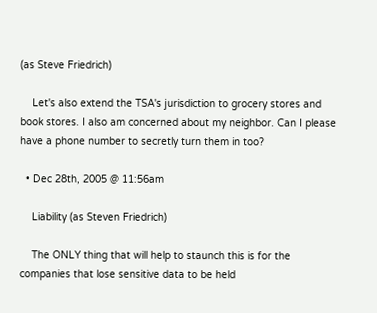(as Steve Friedrich)

    Let's also extend the TSA's jurisdiction to grocery stores and book stores. I also am concerned about my neighbor. Can I please have a phone number to secretly turn them in too?

  • Dec 28th, 2005 @ 11:56am

    Liability (as Steven Friedrich)

    The ONLY thing that will help to staunch this is for the companies that lose sensitive data to be held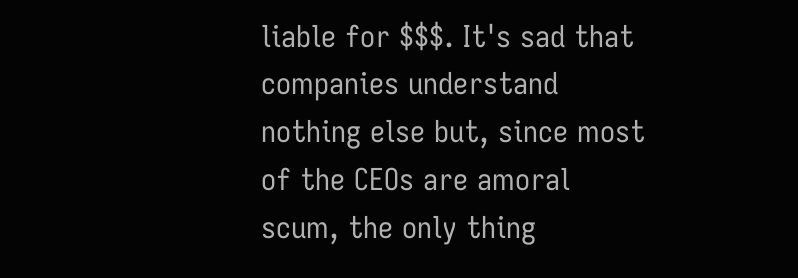liable for $$$. It's sad that companies understand nothing else but, since most of the CEOs are amoral scum, the only thing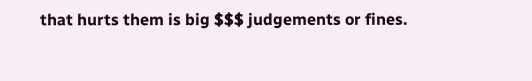that hurts them is big $$$ judgements or fines.